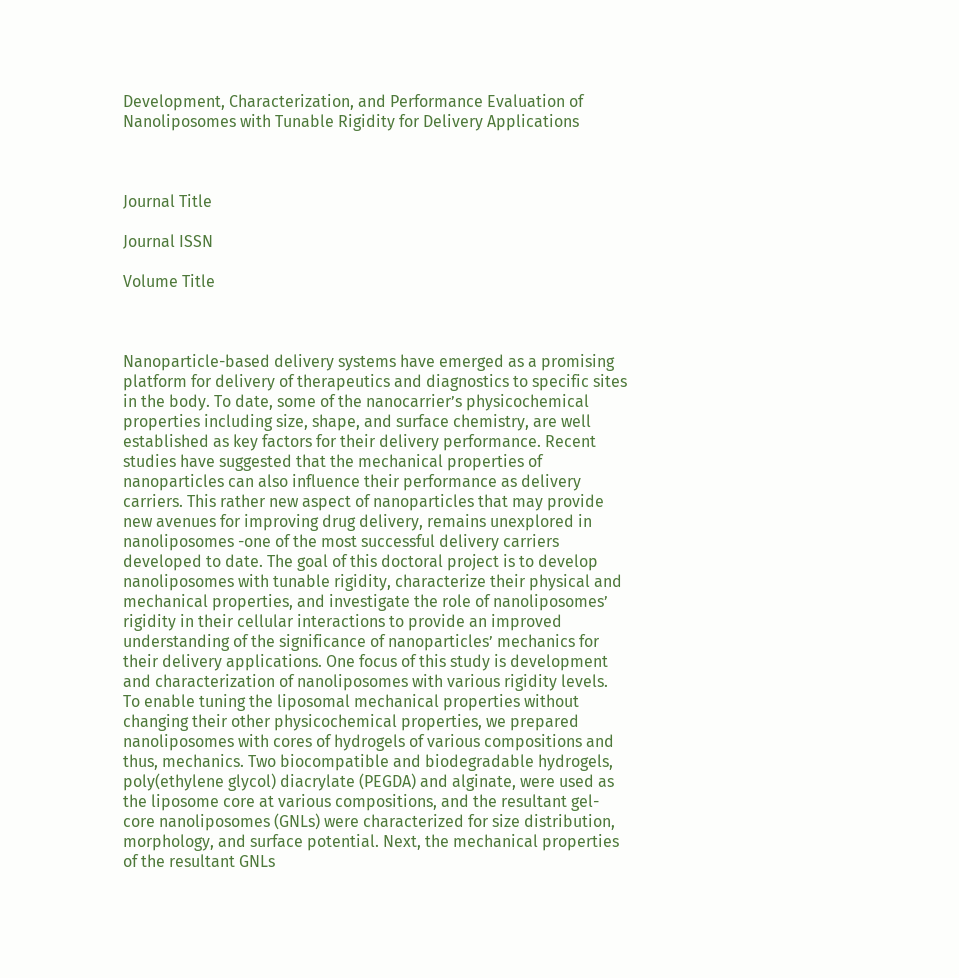Development, Characterization, and Performance Evaluation of Nanoliposomes with Tunable Rigidity for Delivery Applications



Journal Title

Journal ISSN

Volume Title



Nanoparticle-based delivery systems have emerged as a promising platform for delivery of therapeutics and diagnostics to specific sites in the body. To date, some of the nanocarrier’s physicochemical properties including size, shape, and surface chemistry, are well established as key factors for their delivery performance. Recent studies have suggested that the mechanical properties of nanoparticles can also influence their performance as delivery carriers. This rather new aspect of nanoparticles that may provide new avenues for improving drug delivery, remains unexplored in nanoliposomes -one of the most successful delivery carriers developed to date. The goal of this doctoral project is to develop nanoliposomes with tunable rigidity, characterize their physical and mechanical properties, and investigate the role of nanoliposomes’ rigidity in their cellular interactions to provide an improved understanding of the significance of nanoparticles’ mechanics for their delivery applications. One focus of this study is development and characterization of nanoliposomes with various rigidity levels. To enable tuning the liposomal mechanical properties without changing their other physicochemical properties, we prepared nanoliposomes with cores of hydrogels of various compositions and thus, mechanics. Two biocompatible and biodegradable hydrogels, poly(ethylene glycol) diacrylate (PEGDA) and alginate, were used as the liposome core at various compositions, and the resultant gel-core nanoliposomes (GNLs) were characterized for size distribution, morphology, and surface potential. Next, the mechanical properties of the resultant GNLs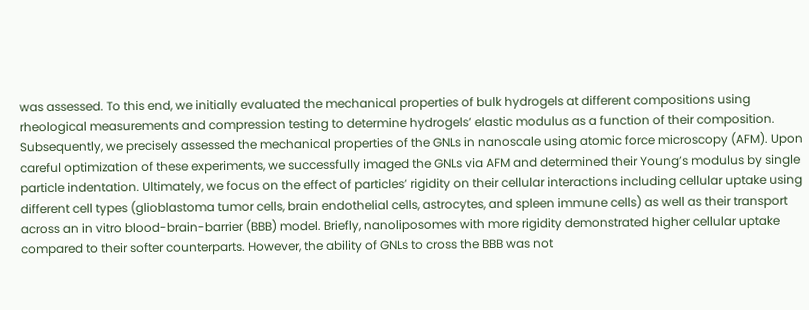was assessed. To this end, we initially evaluated the mechanical properties of bulk hydrogels at different compositions using rheological measurements and compression testing to determine hydrogels’ elastic modulus as a function of their composition. Subsequently, we precisely assessed the mechanical properties of the GNLs in nanoscale using atomic force microscopy (AFM). Upon careful optimization of these experiments, we successfully imaged the GNLs via AFM and determined their Young’s modulus by single particle indentation. Ultimately, we focus on the effect of particles’ rigidity on their cellular interactions including cellular uptake using different cell types (glioblastoma tumor cells, brain endothelial cells, astrocytes, and spleen immune cells) as well as their transport across an in vitro blood-brain-barrier (BBB) model. Briefly, nanoliposomes with more rigidity demonstrated higher cellular uptake compared to their softer counterparts. However, the ability of GNLs to cross the BBB was not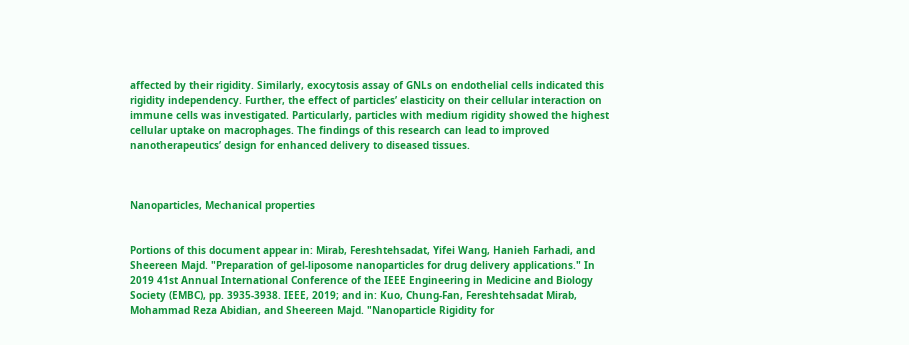affected by their rigidity. Similarly, exocytosis assay of GNLs on endothelial cells indicated this rigidity independency. Further, the effect of particles’ elasticity on their cellular interaction on immune cells was investigated. Particularly, particles with medium rigidity showed the highest cellular uptake on macrophages. The findings of this research can lead to improved nanotherapeutics’ design for enhanced delivery to diseased tissues.



Nanoparticles, Mechanical properties


Portions of this document appear in: Mirab, Fereshtehsadat, Yifei Wang, Hanieh Farhadi, and Sheereen Majd. "Preparation of gel-liposome nanoparticles for drug delivery applications." In 2019 41st Annual International Conference of the IEEE Engineering in Medicine and Biology Society (EMBC), pp. 3935-3938. IEEE, 2019; and in: Kuo, Chung-Fan, Fereshtehsadat Mirab, Mohammad Reza Abidian, and Sheereen Majd. "Nanoparticle Rigidity for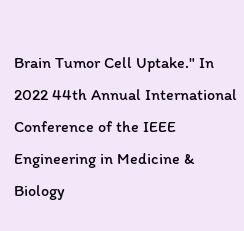Brain Tumor Cell Uptake." In 2022 44th Annual International Conference of the IEEE Engineering in Medicine & Biology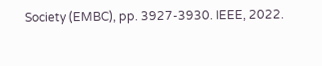Society (EMBC), pp. 3927-3930. IEEE, 2022.